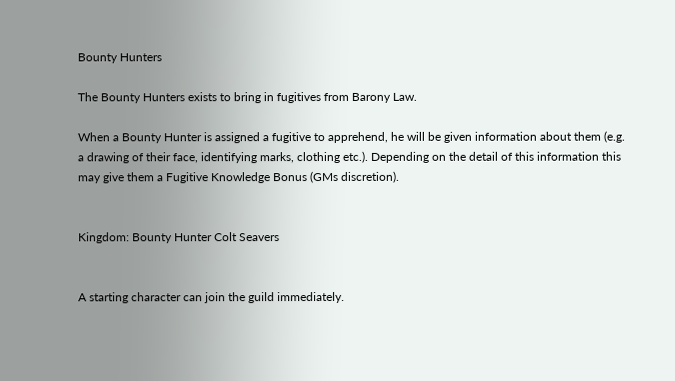Bounty Hunters

The Bounty Hunters exists to bring in fugitives from Barony Law.

When a Bounty Hunter is assigned a fugitive to apprehend, he will be given information about them (e.g. a drawing of their face, identifying marks, clothing etc.). Depending on the detail of this information this may give them a Fugitive Knowledge Bonus (GMs discretion).


Kingdom: Bounty Hunter Colt Seavers


A starting character can join the guild immediately.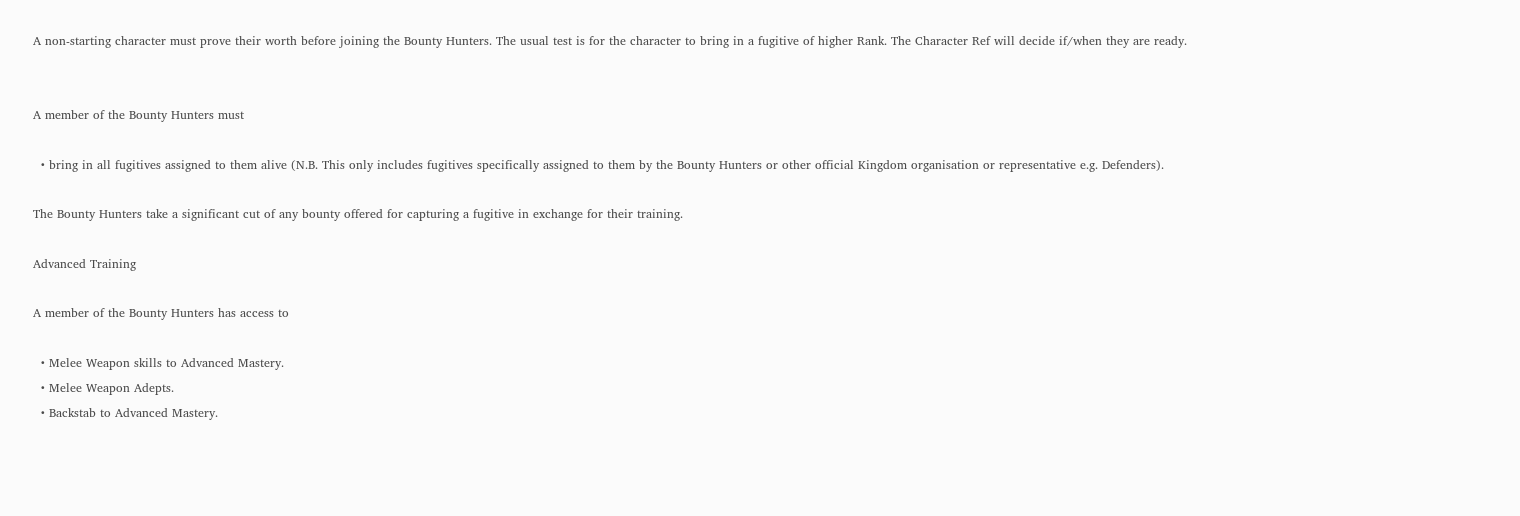A non-starting character must prove their worth before joining the Bounty Hunters. The usual test is for the character to bring in a fugitive of higher Rank. The Character Ref will decide if/when they are ready.


A member of the Bounty Hunters must

  • bring in all fugitives assigned to them alive (N.B. This only includes fugitives specifically assigned to them by the Bounty Hunters or other official Kingdom organisation or representative e.g. Defenders).

The Bounty Hunters take a significant cut of any bounty offered for capturing a fugitive in exchange for their training.

Advanced Training

A member of the Bounty Hunters has access to

  • Melee Weapon skills to Advanced Mastery.
  • Melee Weapon Adepts.
  • Backstab to Advanced Mastery.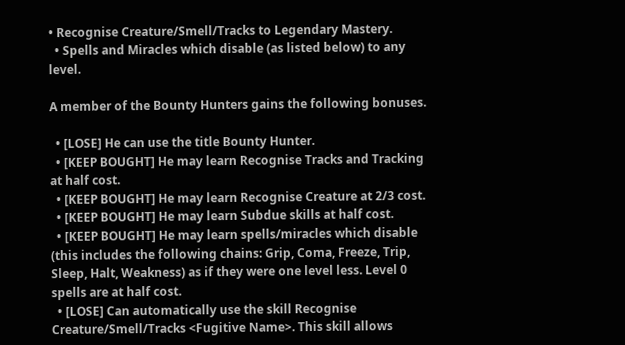• Recognise Creature/Smell/Tracks to Legendary Mastery.
  • Spells and Miracles which disable (as listed below) to any level.

A member of the Bounty Hunters gains the following bonuses.

  • [LOSE] He can use the title Bounty Hunter.
  • [KEEP BOUGHT] He may learn Recognise Tracks and Tracking at half cost.
  • [KEEP BOUGHT] He may learn Recognise Creature at 2/3 cost.
  • [KEEP BOUGHT] He may learn Subdue skills at half cost.
  • [KEEP BOUGHT] He may learn spells/miracles which disable (this includes the following chains: Grip, Coma, Freeze, Trip, Sleep, Halt, Weakness) as if they were one level less. Level 0 spells are at half cost.
  • [LOSE] Can automatically use the skill Recognise Creature/Smell/Tracks <Fugitive Name>. This skill allows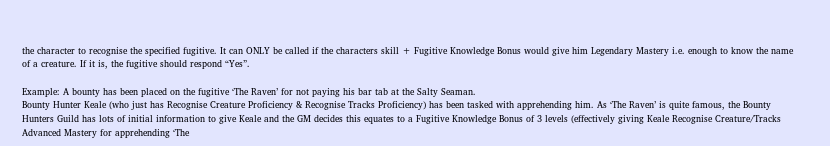the character to recognise the specified fugitive. It can ONLY be called if the characters skill + Fugitive Knowledge Bonus would give him Legendary Mastery i.e. enough to know the name of a creature. If it is, the fugitive should respond “Yes”.

Example: A bounty has been placed on the fugitive ‘The Raven’ for not paying his bar tab at the Salty Seaman.
Bounty Hunter Keale (who just has Recognise Creature Proficiency & Recognise Tracks Proficiency) has been tasked with apprehending him. As ‘The Raven’ is quite famous, the Bounty Hunters Guild has lots of initial information to give Keale and the GM decides this equates to a Fugitive Knowledge Bonus of 3 levels (effectively giving Keale Recognise Creature/Tracks Advanced Mastery for apprehending ‘The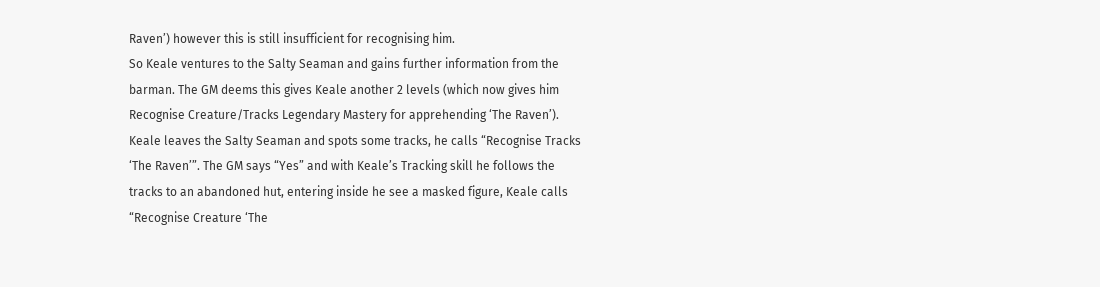Raven’) however this is still insufficient for recognising him.
So Keale ventures to the Salty Seaman and gains further information from the barman. The GM deems this gives Keale another 2 levels (which now gives him Recognise Creature/Tracks Legendary Mastery for apprehending ‘The Raven’).
Keale leaves the Salty Seaman and spots some tracks, he calls “Recognise Tracks ‘The Raven’”. The GM says “Yes” and with Keale’s Tracking skill he follows the tracks to an abandoned hut, entering inside he see a masked figure, Keale calls “Recognise Creature ‘The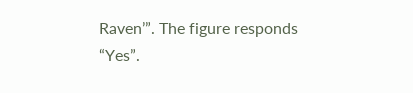Raven’”. The figure responds “Yes”.